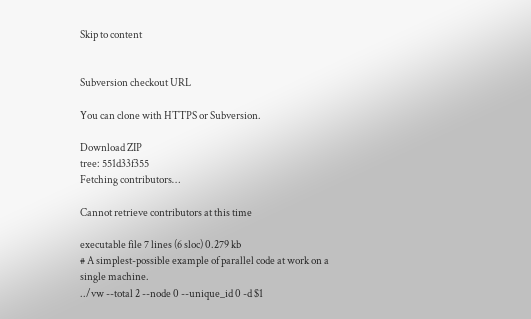Skip to content


Subversion checkout URL

You can clone with HTTPS or Subversion.

Download ZIP
tree: 551d33f355
Fetching contributors…

Cannot retrieve contributors at this time

executable file 7 lines (6 sloc) 0.279 kb
# A simplest-possible example of parallel code at work on a single machine.
../vw --total 2 --node 0 --unique_id 0 -d $1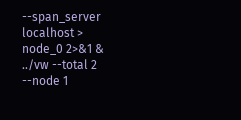--span_server localhost > node_0 2>&1 &
../vw --total 2 --node 1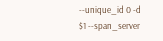--unique_id 0 -d $1 --span_server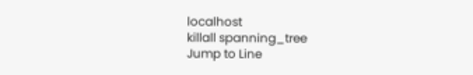localhost
killall spanning_tree
Jump to Line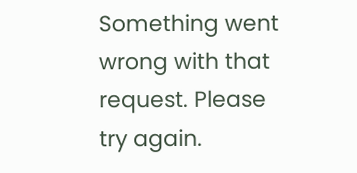Something went wrong with that request. Please try again.